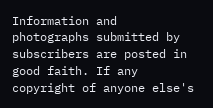Information and photographs submitted by subscribers are posted in good faith. If any copyright of anyone else's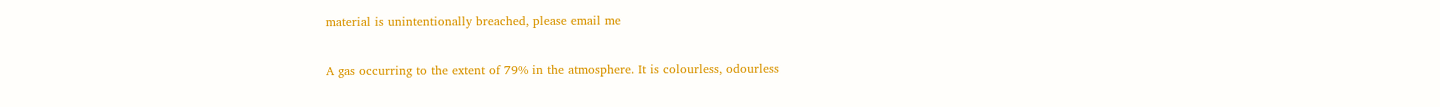material is unintentionally breached, please email me

A gas occurring to the extent of 79% in the atmosphere. It is colourless, odourless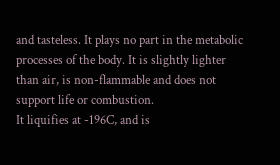and tasteless. It plays no part in the metabolic processes of the body. It is slightly lighter than air, is non-flammable and does not support life or combustion.
It liquifies at -196C, and is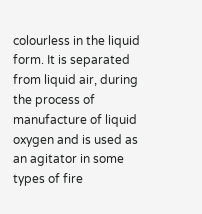colourless in the liquid form. It is separated from liquid air, during the process of manufacture of liquid oxygen and is used as an agitator in some types of fire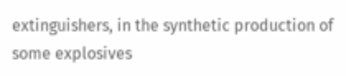extinguishers, in the synthetic production of some explosives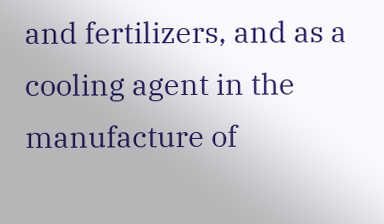and fertilizers, and as a cooling agent in the manufacture of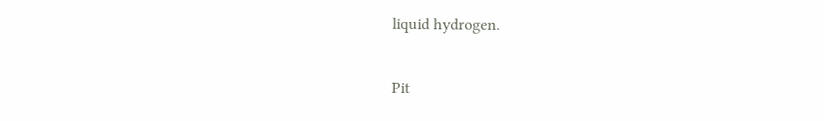liquid hydrogen.

Pit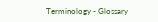Terminology - Glossary